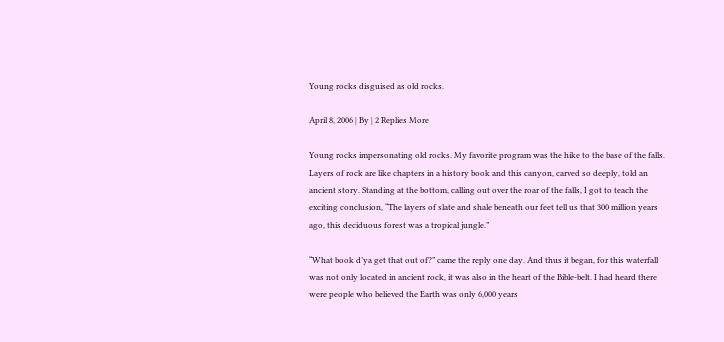Young rocks disguised as old rocks.

April 8, 2006 | By | 2 Replies More

Young rocks impersonating old rocks. My favorite program was the hike to the base of the falls. Layers of rock are like chapters in a history book and this canyon, carved so deeply, told an ancient story. Standing at the bottom, calling out over the roar of the falls, I got to teach the exciting conclusion, “The layers of slate and shale beneath our feet tell us that 300 million years ago, this deciduous forest was a tropical jungle.”

“What book d’ya get that out of?” came the reply one day. And thus it began, for this waterfall was not only located in ancient rock, it was also in the heart of the Bible-belt. I had heard there were people who believed the Earth was only 6,000 years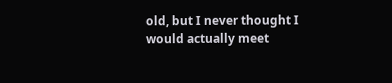old, but I never thought I would actually meet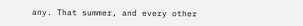any. That summer, and every other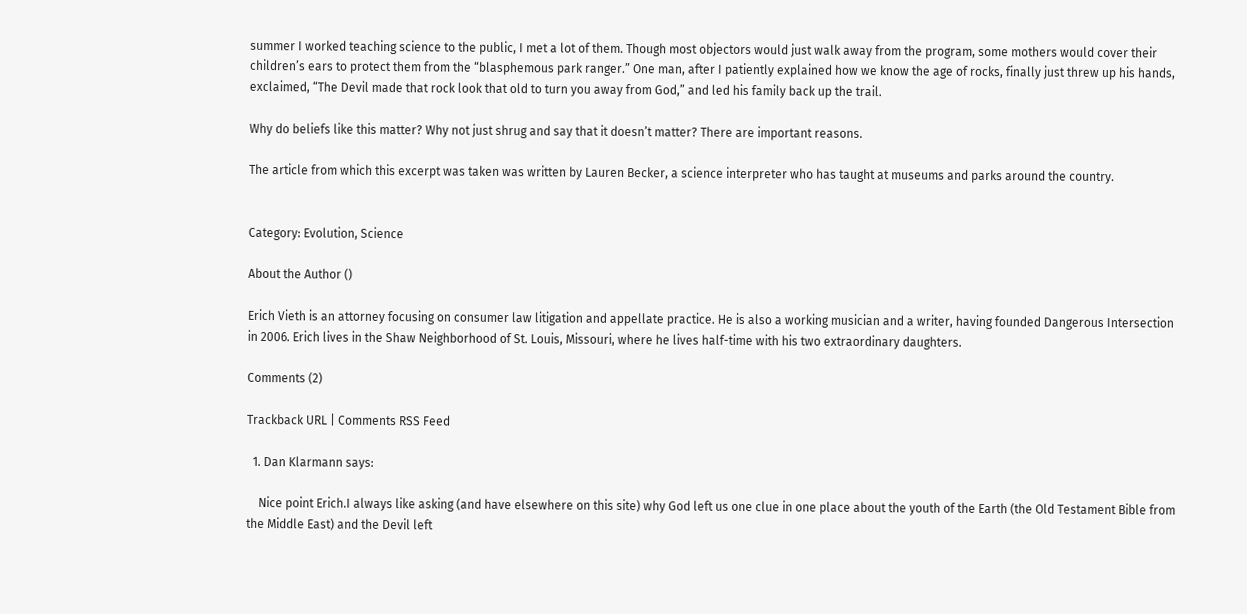summer I worked teaching science to the public, I met a lot of them. Though most objectors would just walk away from the program, some mothers would cover their children’s ears to protect them from the “blasphemous park ranger.” One man, after I patiently explained how we know the age of rocks, finally just threw up his hands, exclaimed, “The Devil made that rock look that old to turn you away from God,” and led his family back up the trail.

Why do beliefs like this matter? Why not just shrug and say that it doesn’t matter? There are important reasons.

The article from which this excerpt was taken was written by Lauren Becker, a science interpreter who has taught at museums and parks around the country.


Category: Evolution, Science

About the Author ()

Erich Vieth is an attorney focusing on consumer law litigation and appellate practice. He is also a working musician and a writer, having founded Dangerous Intersection in 2006. Erich lives in the Shaw Neighborhood of St. Louis, Missouri, where he lives half-time with his two extraordinary daughters.

Comments (2)

Trackback URL | Comments RSS Feed

  1. Dan Klarmann says:

    Nice point Erich.I always like asking (and have elsewhere on this site) why God left us one clue in one place about the youth of the Earth (the Old Testament Bible from the Middle East) and the Devil left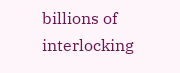billions of interlocking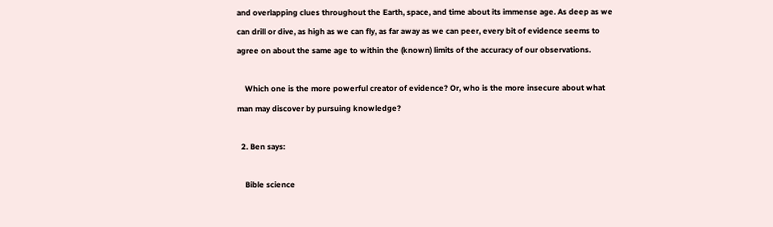and overlapping clues throughout the Earth, space, and time about its immense age. As deep as we can drill or dive, as high as we can fly, as far away as we can peer, every bit of evidence seems to agree on about the same age to within the (known) limits of the accuracy of our observations.

    Which one is the more powerful creator of evidence? Or, who is the more insecure about what man may discover by pursuing knowledge?

  2. Ben says:

    Bible science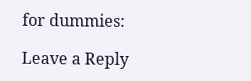for dummies:

Leave a Reply